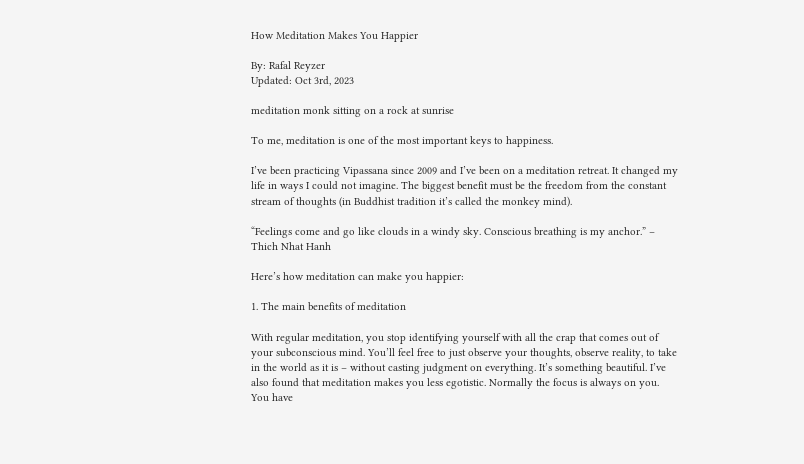How Meditation Makes You Happier

By: Rafal Reyzer
Updated: Oct 3rd, 2023

meditation monk sitting on a rock at sunrise

To me, meditation is one of the most important keys to happiness.

I’ve been practicing Vipassana since 2009 and I’ve been on a meditation retreat. It changed my life in ways I could not imagine. The biggest benefit must be the freedom from the constant stream of thoughts (in Buddhist tradition it’s called the monkey mind).

“Feelings come and go like clouds in a windy sky. Conscious breathing is my anchor.” – Thich Nhat Hanh

Here’s how meditation can make you happier:

1. The main benefits of meditation

With regular meditation, you stop identifying yourself with all the crap that comes out of your subconscious mind. You’ll feel free to just observe your thoughts, observe reality, to take in the world as it is – without casting judgment on everything. It’s something beautiful. I’ve also found that meditation makes you less egotistic. Normally the focus is always on you. You have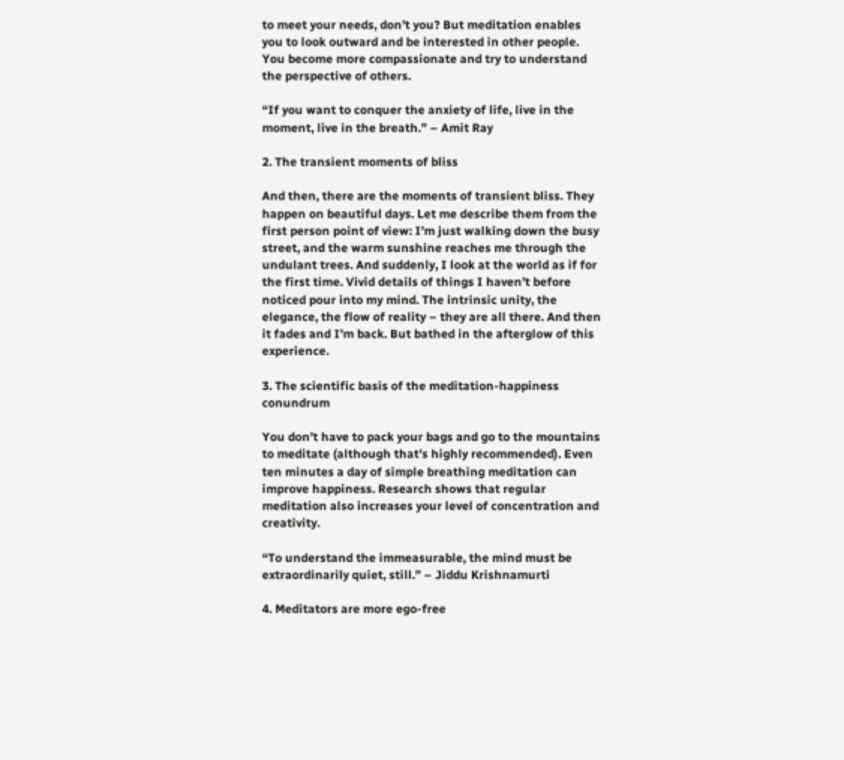to meet your needs, don’t you? But meditation enables you to look outward and be interested in other people. You become more compassionate and try to understand the perspective of others.

“If you want to conquer the anxiety of life, live in the moment, live in the breath.” – Amit Ray

2. The transient moments of bliss

And then, there are the moments of transient bliss. They happen on beautiful days. Let me describe them from the first person point of view: I’m just walking down the busy street, and the warm sunshine reaches me through the undulant trees. And suddenly, I look at the world as if for the first time. Vivid details of things I haven’t before noticed pour into my mind. The intrinsic unity, the elegance, the flow of reality – they are all there. And then it fades and I’m back. But bathed in the afterglow of this experience.

3. The scientific basis of the meditation-happiness conundrum

You don’t have to pack your bags and go to the mountains to meditate (although that’s highly recommended). Even ten minutes a day of simple breathing meditation can improve happiness. Research shows that regular meditation also increases your level of concentration and creativity.

“To understand the immeasurable, the mind must be extraordinarily quiet, still.” – Jiddu Krishnamurti

4. Meditators are more ego-free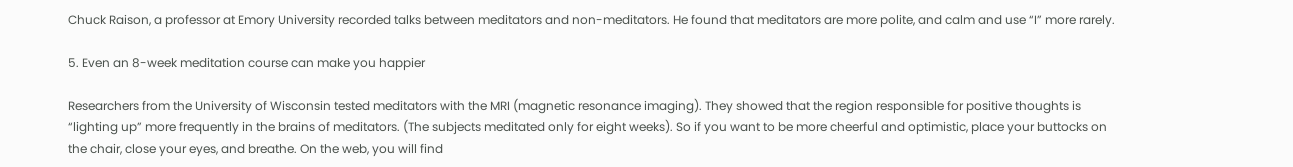Chuck Raison, a professor at Emory University recorded talks between meditators and non-meditators. He found that meditators are more polite, and calm and use “I” more rarely.

5. Even an 8-week meditation course can make you happier

Researchers from the University of Wisconsin tested meditators with the MRI (magnetic resonance imaging). They showed that the region responsible for positive thoughts is “lighting up” more frequently in the brains of meditators. (The subjects meditated only for eight weeks). So if you want to be more cheerful and optimistic, place your buttocks on the chair, close your eyes, and breathe. On the web, you will find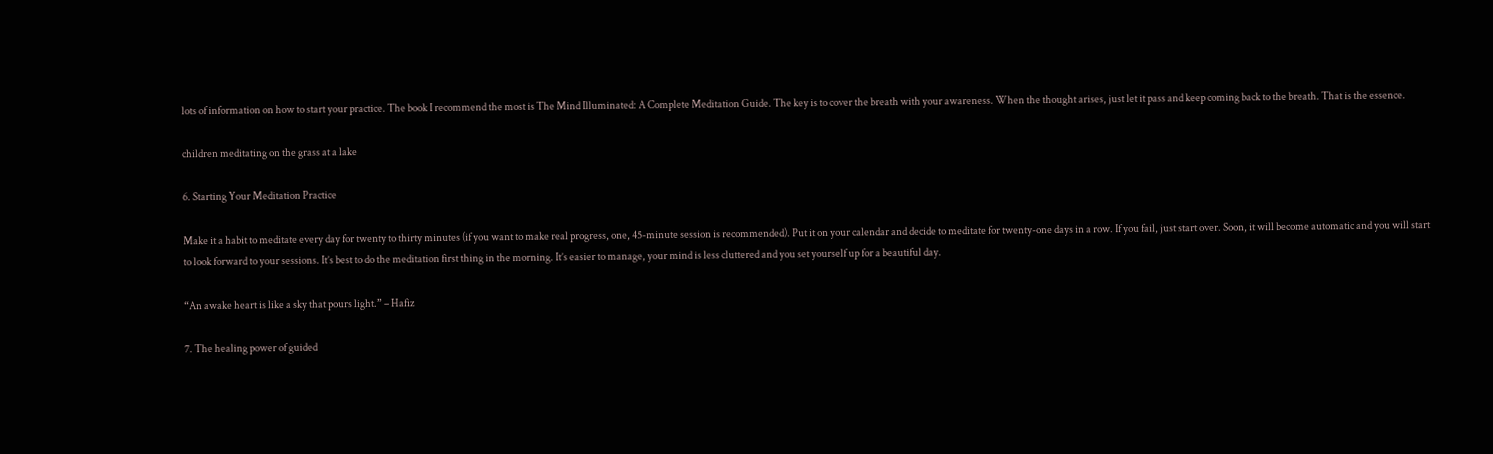lots of information on how to start your practice. The book I recommend the most is The Mind Illuminated: A Complete Meditation Guide. The key is to cover the breath with your awareness. When the thought arises, just let it pass and keep coming back to the breath. That is the essence.

children meditating on the grass at a lake

6. Starting Your Meditation Practice

Make it a habit to meditate every day for twenty to thirty minutes (if you want to make real progress, one, 45-minute session is recommended). Put it on your calendar and decide to meditate for twenty-one days in a row. If you fail, just start over. Soon, it will become automatic and you will start to look forward to your sessions. It’s best to do the meditation first thing in the morning. It’s easier to manage, your mind is less cluttered and you set yourself up for a beautiful day.

“An awake heart is like a sky that pours light.” – Hafiz

7. The healing power of guided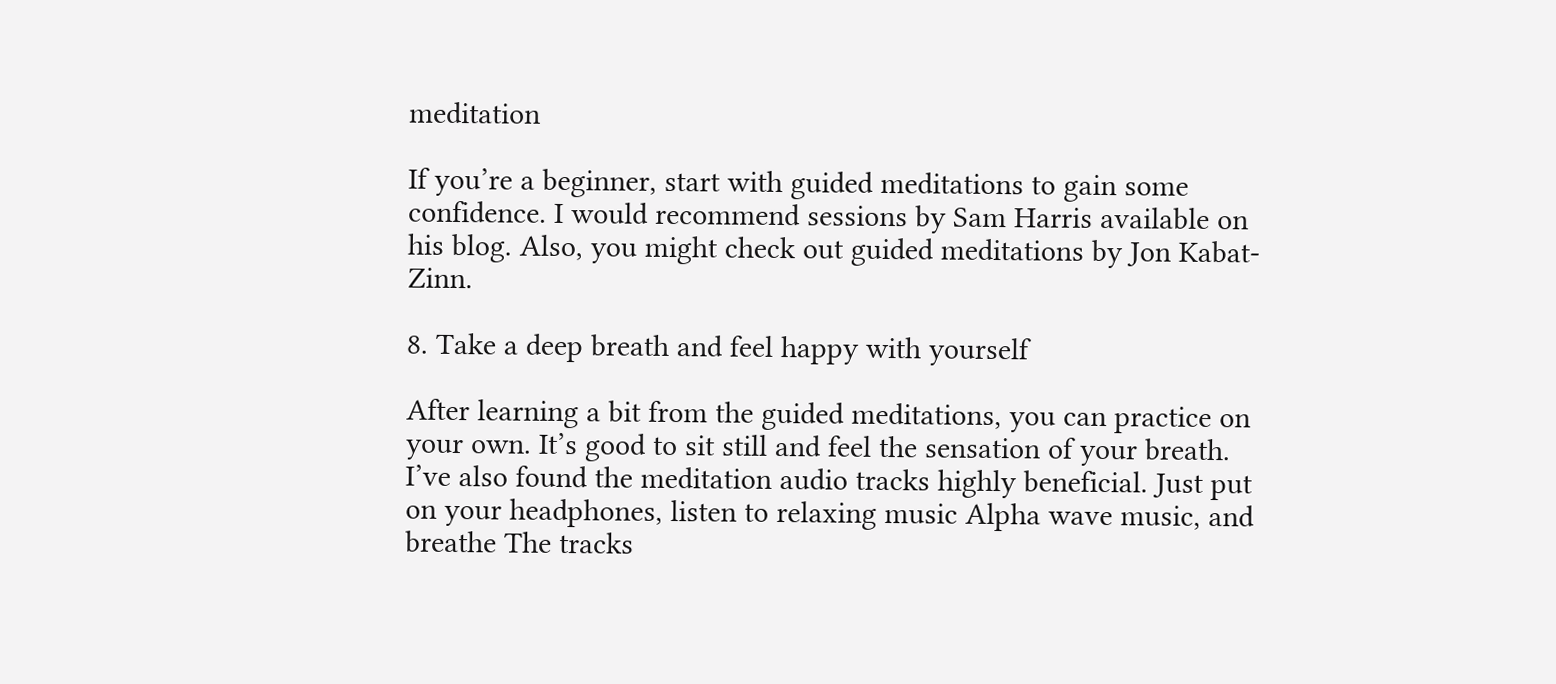meditation

If you’re a beginner, start with guided meditations to gain some confidence. I would recommend sessions by Sam Harris available on his blog. Also, you might check out guided meditations by Jon Kabat-Zinn.

8. Take a deep breath and feel happy with yourself

After learning a bit from the guided meditations, you can practice on your own. It’s good to sit still and feel the sensation of your breath. I’ve also found the meditation audio tracks highly beneficial. Just put on your headphones, listen to relaxing music Alpha wave music, and breathe The tracks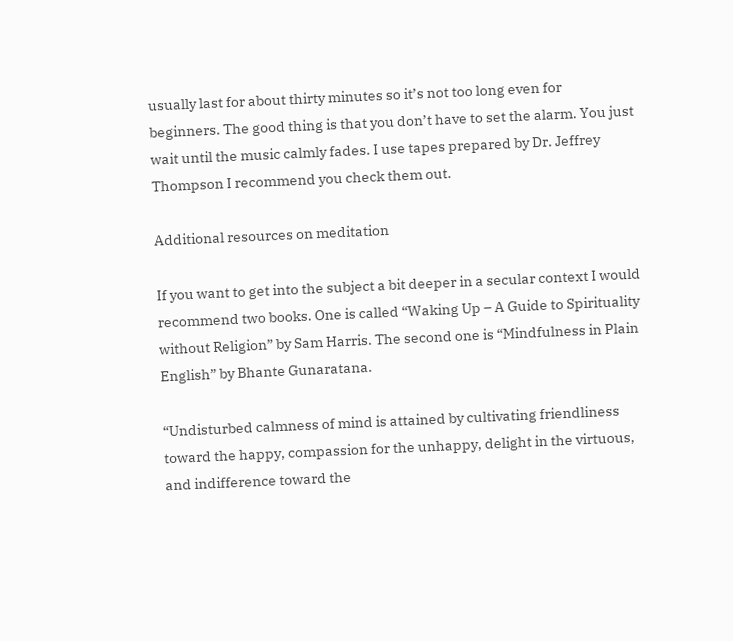usually last for about thirty minutes so it’s not too long even for beginners. The good thing is that you don’t have to set the alarm. You just wait until the music calmly fades. I use tapes prepared by Dr. Jeffrey Thompson I recommend you check them out.

Additional resources on meditation

If you want to get into the subject a bit deeper in a secular context I would recommend two books. One is called “Waking Up – A Guide to Spirituality without Religion” by Sam Harris. The second one is “Mindfulness in Plain English” by Bhante Gunaratana.

“Undisturbed calmness of mind is attained by cultivating friendliness toward the happy, compassion for the unhappy, delight in the virtuous, and indifference toward the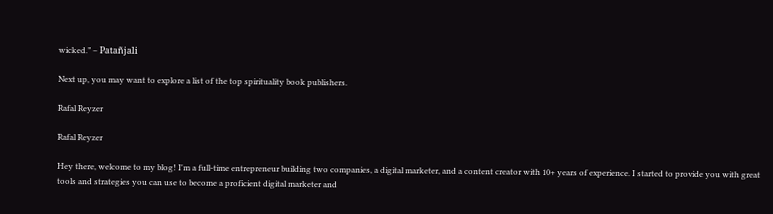wicked.” – Patañjali

Next up, you may want to explore a list of the top spirituality book publishers.

Rafal Reyzer

Rafal Reyzer

Hey there, welcome to my blog! I'm a full-time entrepreneur building two companies, a digital marketer, and a content creator with 10+ years of experience. I started to provide you with great tools and strategies you can use to become a proficient digital marketer and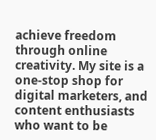achieve freedom through online creativity. My site is a one-stop shop for digital marketers, and content enthusiasts who want to be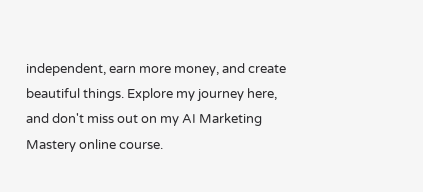independent, earn more money, and create beautiful things. Explore my journey here, and don't miss out on my AI Marketing Mastery online course.